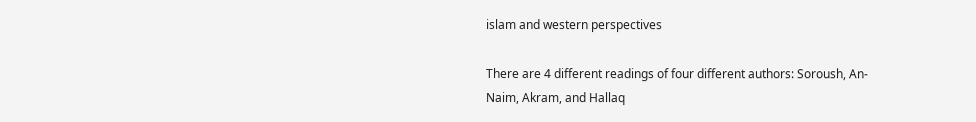islam and western perspectives

There are 4 different readings of four different authors: Soroush, An-Naim, Akram, and Hallaq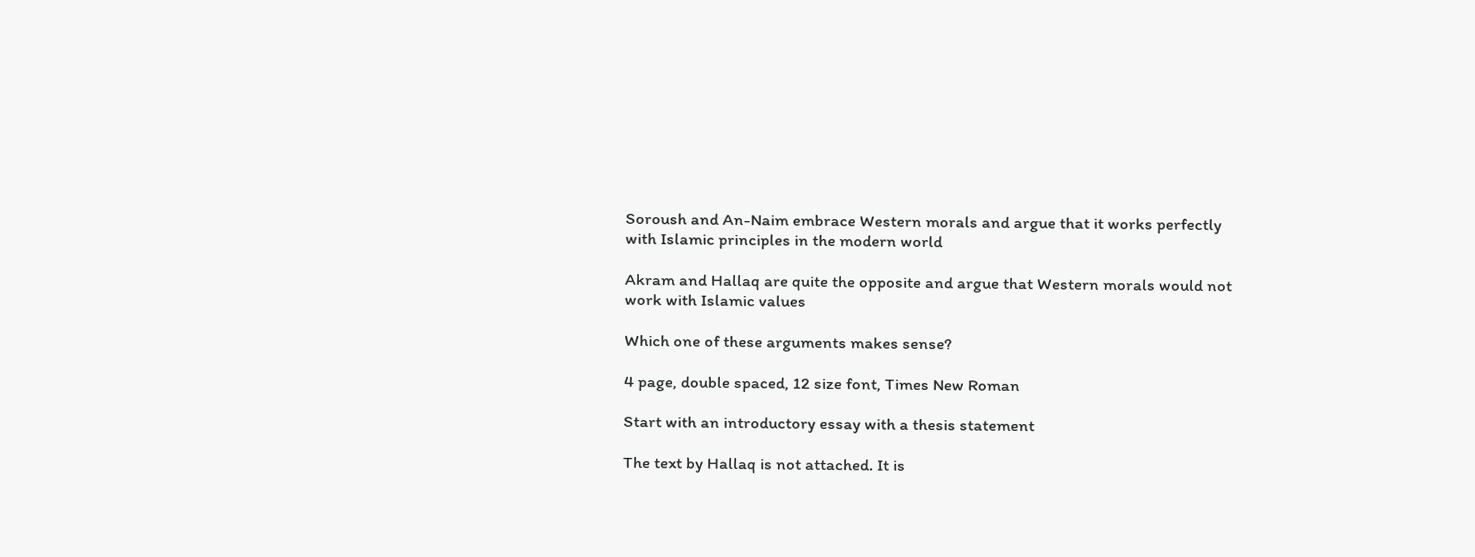Soroush and An-Naim embrace Western morals and argue that it works perfectly with Islamic principles in the modern world

Akram and Hallaq are quite the opposite and argue that Western morals would not work with Islamic values

Which one of these arguments makes sense?

4 page, double spaced, 12 size font, Times New Roman

Start with an introductory essay with a thesis statement

The text by Hallaq is not attached. It is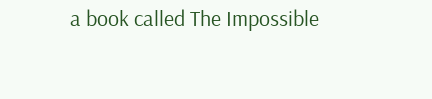a book called The Impossible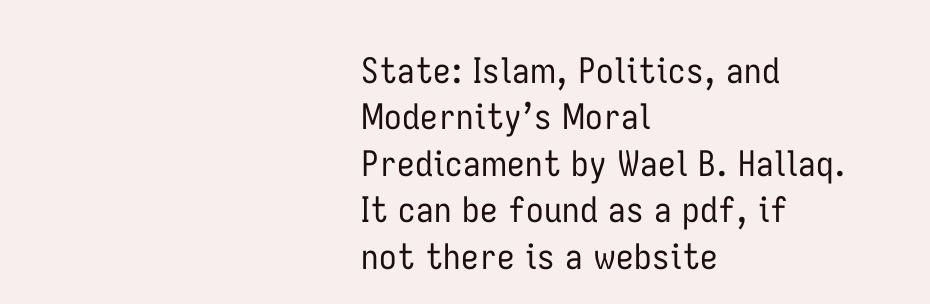State: Islam, Politics, and Modernity’s Moral Predicament by Wael B. Hallaq. It can be found as a pdf, if not there is a website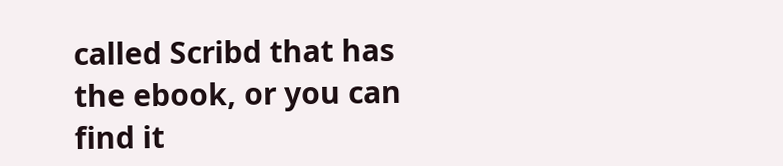called Scribd that has the ebook, or you can find it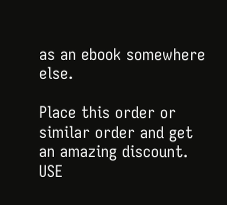as an ebook somewhere else.

Place this order or similar order and get an amazing discount. USE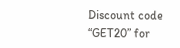Discount code “GET20” for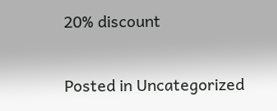20% discount

Posted in Uncategorized